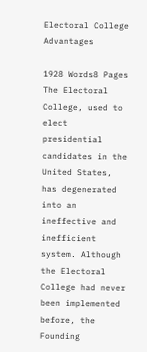Electoral College Advantages

1928 Words8 Pages
The Electoral College, used to elect presidential candidates in the United States, has degenerated into an ineffective and inefficient system. Although the Electoral College had never been implemented before, the Founding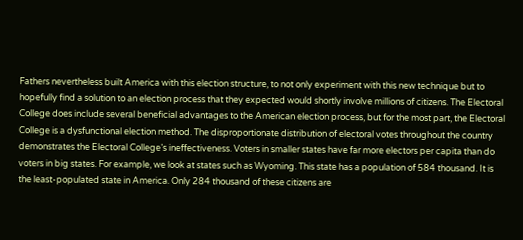Fathers nevertheless built America with this election structure, to not only experiment with this new technique but to hopefully find a solution to an election process that they expected would shortly involve millions of citizens. The Electoral College does include several beneficial advantages to the American election process, but for the most part, the Electoral College is a dysfunctional election method. The disproportionate distribution of electoral votes throughout the country demonstrates the Electoral College’s ineffectiveness. Voters in smaller states have far more electors per capita than do voters in big states. For example, we look at states such as Wyoming. This state has a population of 584 thousand. It is the least-populated state in America. Only 284 thousand of these citizens are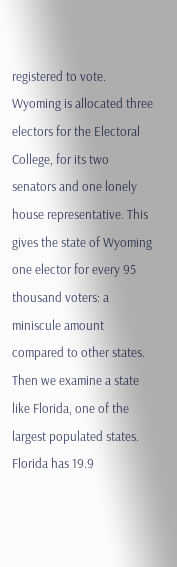registered to vote. Wyoming is allocated three electors for the Electoral College, for its two senators and one lonely house representative. This gives the state of Wyoming one elector for every 95 thousand voters: a miniscule amount compared to other states. Then we examine a state like Florida, one of the largest populated states. Florida has 19.9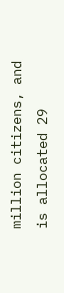million citizens, and is allocated 29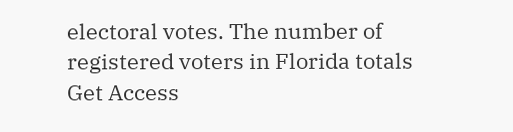electoral votes. The number of registered voters in Florida totals
Get Access